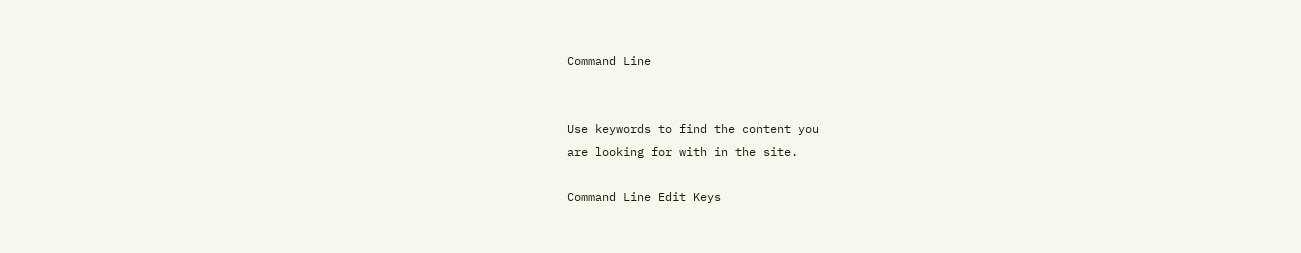Command Line


Use keywords to find the content you
are looking for with in the site.

Command Line Edit Keys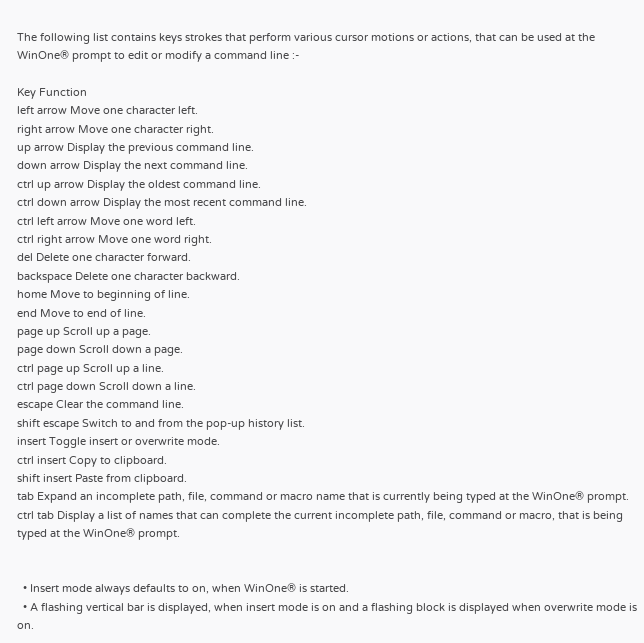The following list contains keys strokes that perform various cursor motions or actions, that can be used at the WinOne® prompt to edit or modify a command line :-

Key Function
left arrow Move one character left.
right arrow Move one character right.
up arrow Display the previous command line.
down arrow Display the next command line.
ctrl up arrow Display the oldest command line.
ctrl down arrow Display the most recent command line.
ctrl left arrow Move one word left.
ctrl right arrow Move one word right.
del Delete one character forward.
backspace Delete one character backward.
home Move to beginning of line.
end Move to end of line.
page up Scroll up a page.
page down Scroll down a page.
ctrl page up Scroll up a line.
ctrl page down Scroll down a line.
escape Clear the command line.
shift escape Switch to and from the pop-up history list.
insert Toggle insert or overwrite mode.
ctrl insert Copy to clipboard.
shift insert Paste from clipboard.
tab Expand an incomplete path, file, command or macro name that is currently being typed at the WinOne® prompt.
ctrl tab Display a list of names that can complete the current incomplete path, file, command or macro, that is being typed at the WinOne® prompt.


  • Insert mode always defaults to on, when WinOne® is started.
  • A flashing vertical bar is displayed, when insert mode is on and a flashing block is displayed when overwrite mode is on.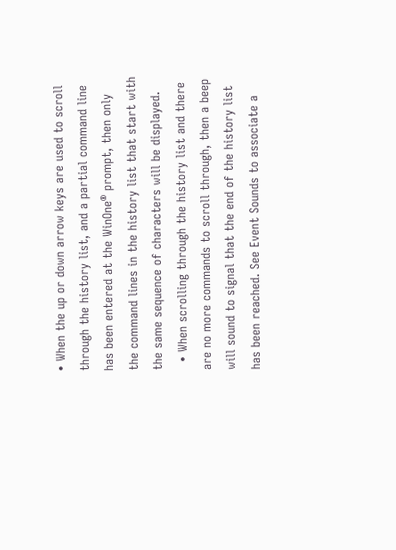• When the up or down arrow keys are used to scroll through the history list, and a partial command line has been entered at the WinOne® prompt, then only the command lines in the history list that start with the same sequence of characters will be displayed.
  • When scrolling through the history list and there are no more commands to scroll through, then a beep will sound to signal that the end of the history list has been reached. See Event Sounds to associate a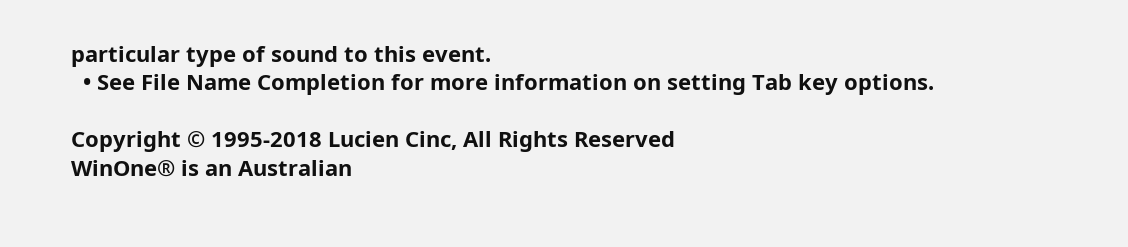particular type of sound to this event.
  • See File Name Completion for more information on setting Tab key options.

Copyright © 1995-2018 Lucien Cinc, All Rights Reserved
WinOne® is an Australian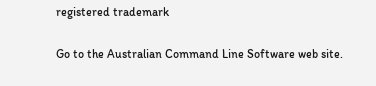registered trademark

Go to the Australian Command Line Software web site.